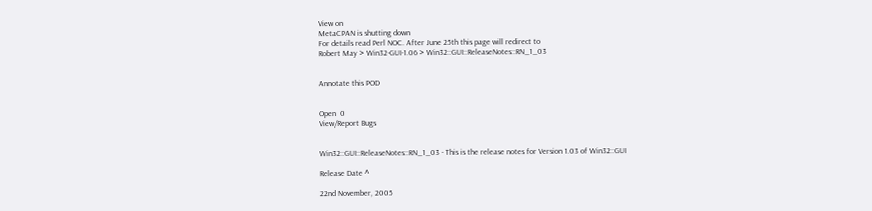View on
MetaCPAN is shutting down
For details read Perl NOC. After June 25th this page will redirect to
Robert May > Win32-GUI-1.06 > Win32::GUI::ReleaseNotes::RN_1_03


Annotate this POD


Open  0
View/Report Bugs


Win32::GUI::ReleaseNotes::RN_1_03 - This is the release notes for Version 1.03 of Win32::GUI

Release Date ^

22nd November, 2005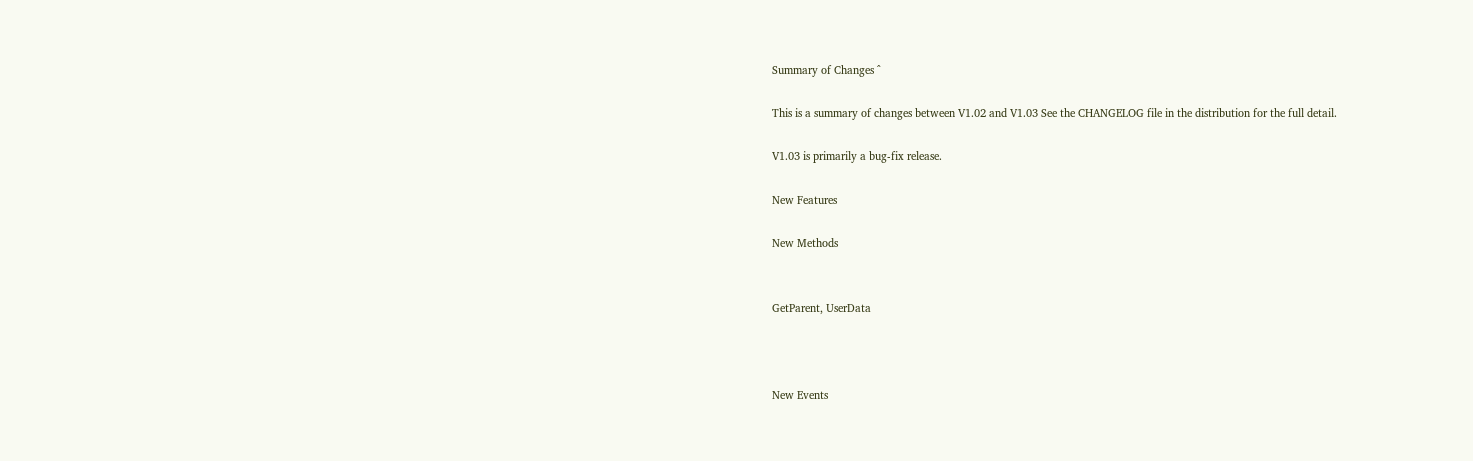Summary of Changes ^

This is a summary of changes between V1.02 and V1.03 See the CHANGELOG file in the distribution for the full detail.

V1.03 is primarily a bug-fix release.

New Features

New Methods


GetParent, UserData



New Events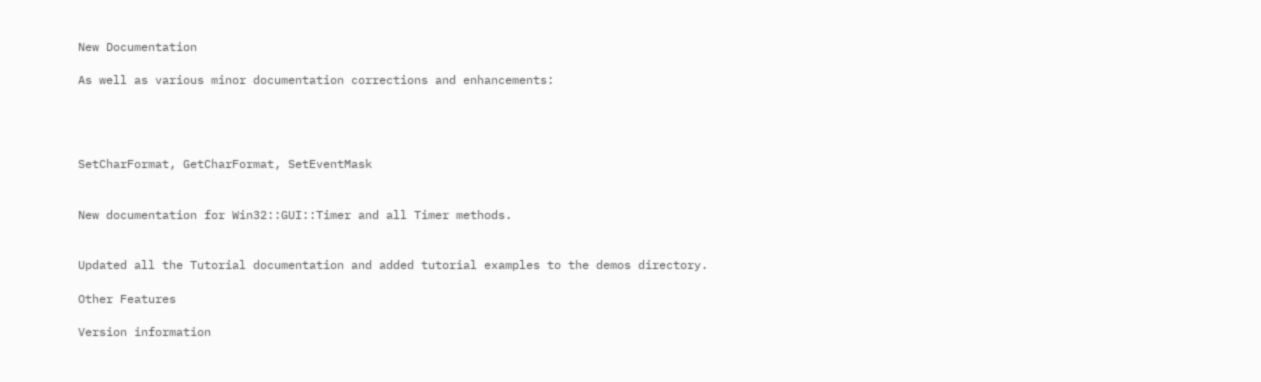New Documentation

As well as various minor documentation corrections and enhancements:




SetCharFormat, GetCharFormat, SetEventMask


New documentation for Win32::GUI::Timer and all Timer methods.


Updated all the Tutorial documentation and added tutorial examples to the demos directory.

Other Features

Version information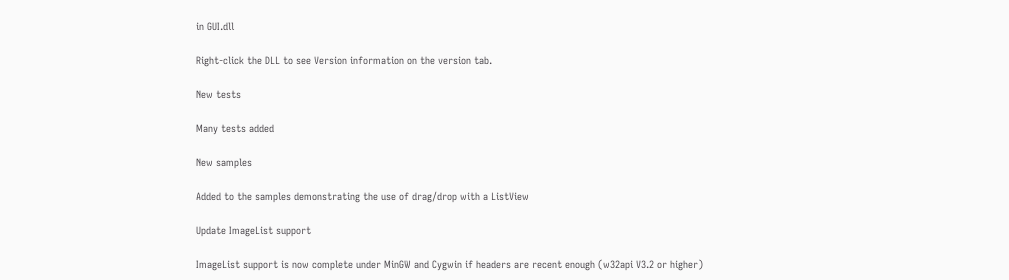in GUI.dll

Right-click the DLL to see Version information on the version tab.

New tests

Many tests added

New samples

Added to the samples demonstrating the use of drag/drop with a ListView

Update ImageList support

ImageList support is now complete under MinGW and Cygwin if headers are recent enough (w32api V3.2 or higher)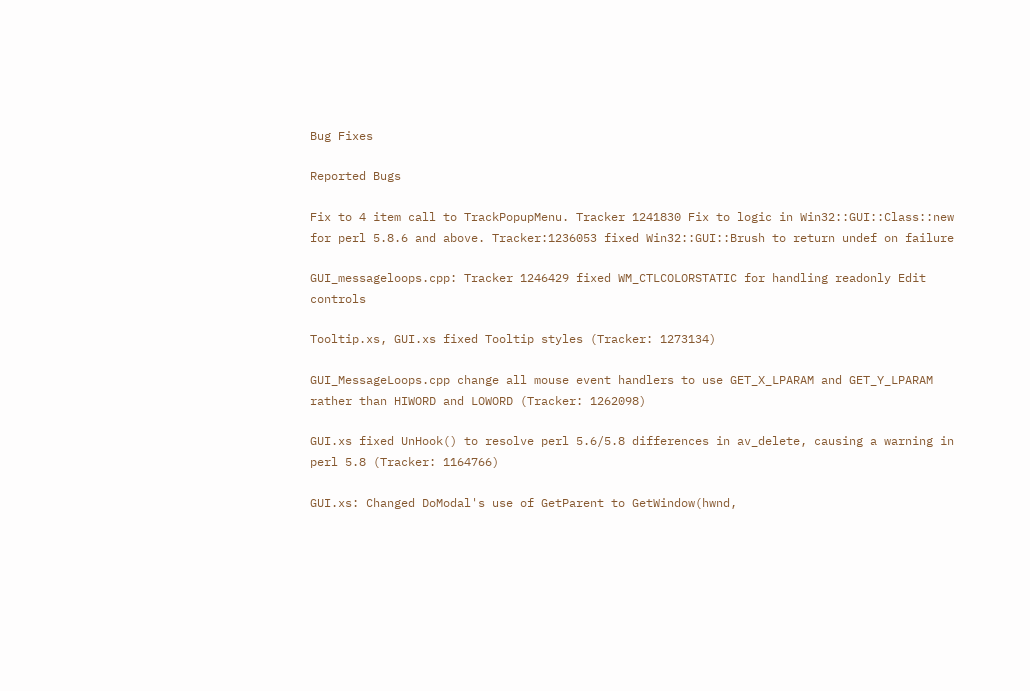Bug Fixes

Reported Bugs

Fix to 4 item call to TrackPopupMenu. Tracker 1241830 Fix to logic in Win32::GUI::Class::new for perl 5.8.6 and above. Tracker:1236053 fixed Win32::GUI::Brush to return undef on failure

GUI_messageloops.cpp: Tracker 1246429 fixed WM_CTLCOLORSTATIC for handling readonly Edit controls

Tooltip.xs, GUI.xs fixed Tooltip styles (Tracker: 1273134)

GUI_MessageLoops.cpp change all mouse event handlers to use GET_X_LPARAM and GET_Y_LPARAM rather than HIWORD and LOWORD (Tracker: 1262098)

GUI.xs fixed UnHook() to resolve perl 5.6/5.8 differences in av_delete, causing a warning in perl 5.8 (Tracker: 1164766)

GUI.xs: Changed DoModal's use of GetParent to GetWindow(hwnd,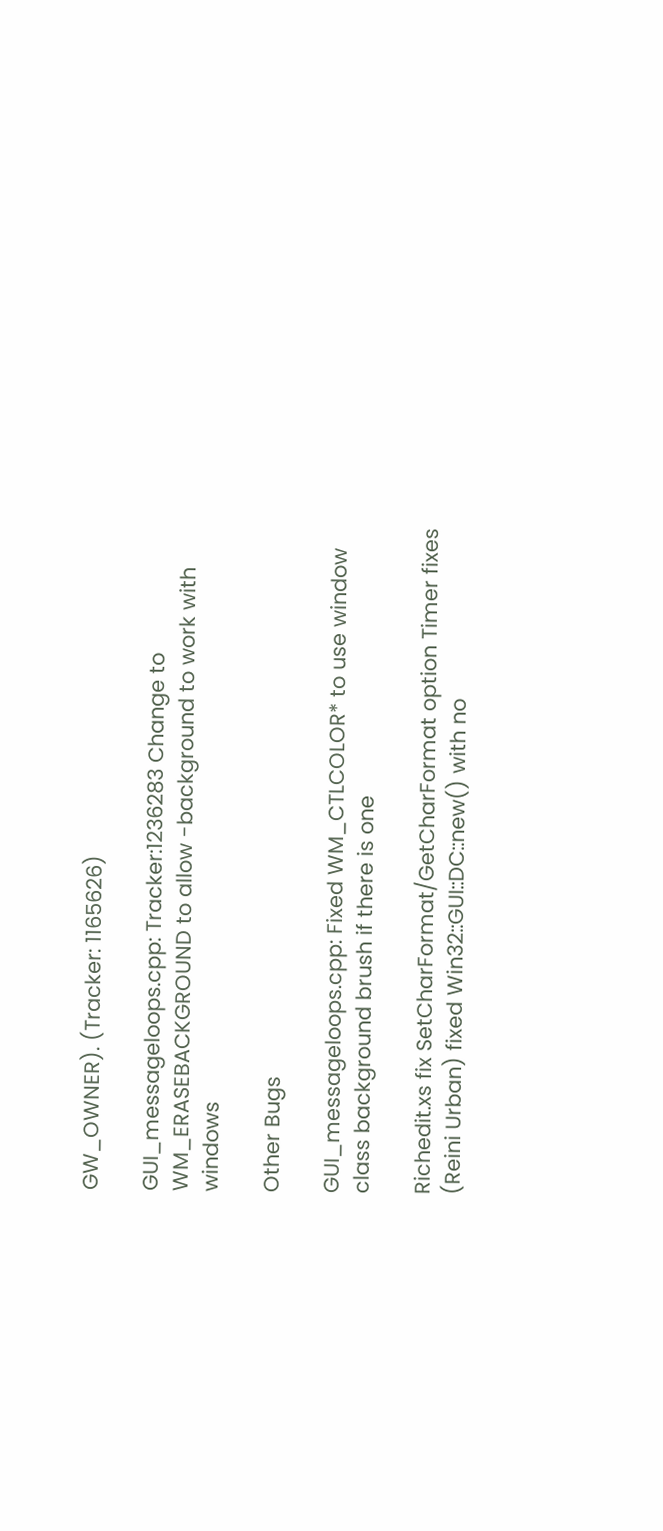GW_OWNER). (Tracker: 1165626)

GUI_messageloops.cpp: Tracker:1236283 Change to WM_ERASEBACKGROUND to allow -background to work with windows

Other Bugs

GUI_messageloops.cpp: Fixed WM_CTLCOLOR* to use window class background brush if there is one

Richedit.xs fix SetCharFormat/GetCharFormat option Timer fixes (Reini Urban) fixed Win32::GUI::DC::new() with no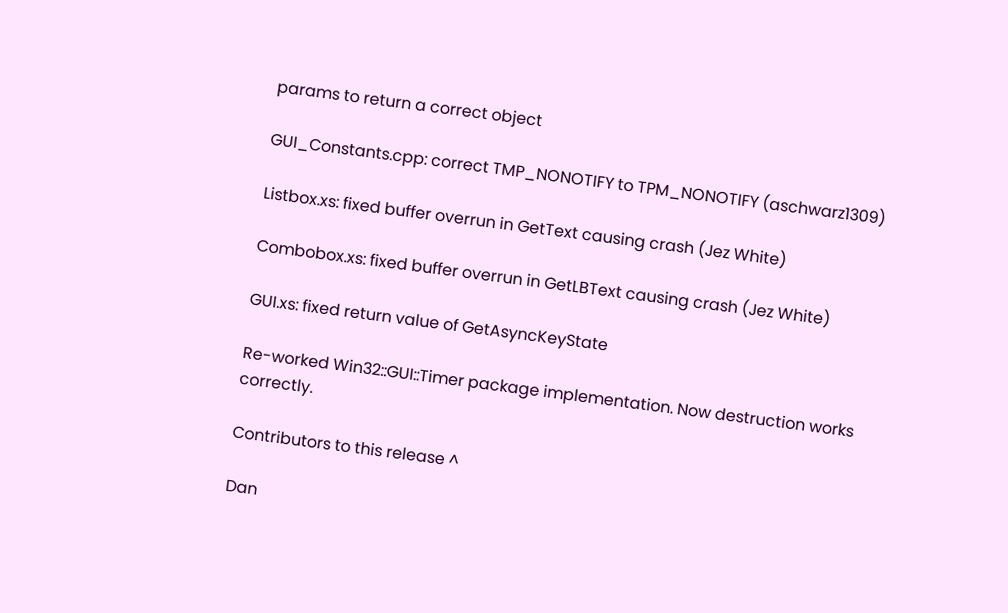params to return a correct object

GUI_Constants.cpp: correct TMP_NONOTIFY to TPM_NONOTIFY (aschwarz1309)

Listbox.xs: fixed buffer overrun in GetText causing crash (Jez White)

Combobox.xs: fixed buffer overrun in GetLBText causing crash (Jez White)

GUI.xs: fixed return value of GetAsyncKeyState

Re-worked Win32::GUI::Timer package implementation. Now destruction works correctly.

Contributors to this release ^

Dan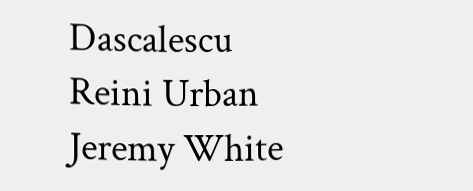Dascalescu
Reini Urban
Jeremy White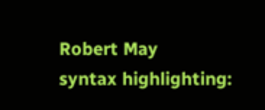Robert May
syntax highlighting: